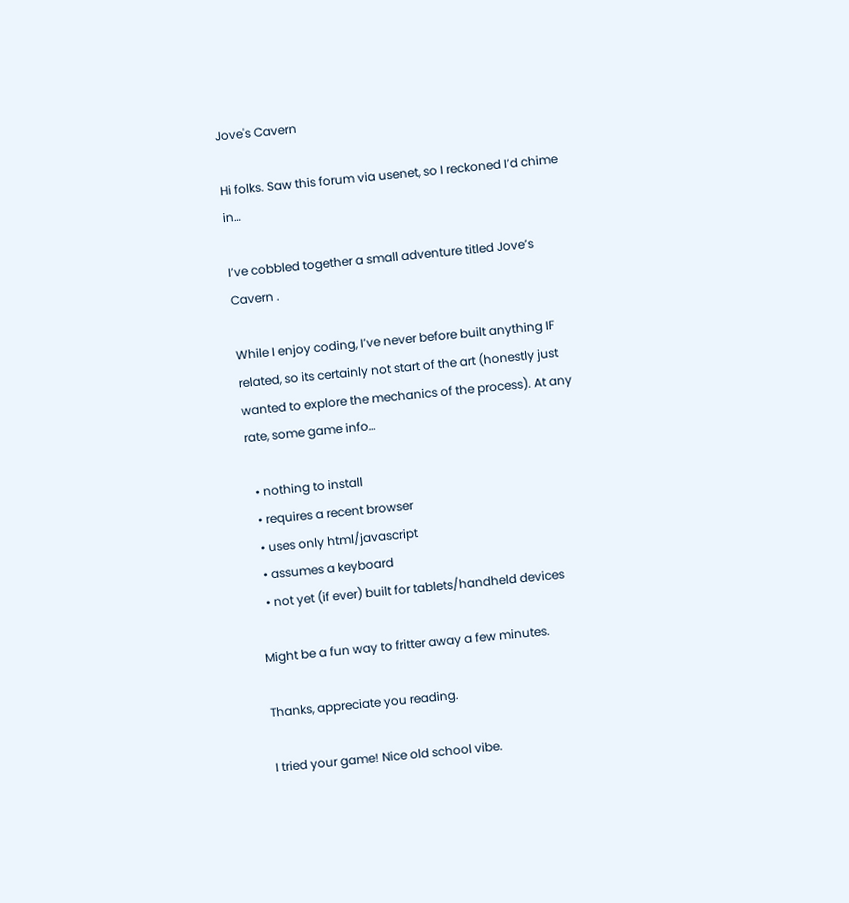Jove's Cavern

Hi folks. Saw this forum via usenet, so I reckoned I’d chime in…

I’ve cobbled together a small adventure titled Jove’s Cavern .

While I enjoy coding, I’ve never before built anything IF related, so its certainly not start of the art (honestly just wanted to explore the mechanics of the process). At any rate, some game info…

  • nothing to install
  • requires a recent browser
  • uses only html/javascript
  • assumes a keyboard
  • not yet (if ever) built for tablets/handheld devices

Might be a fun way to fritter away a few minutes.

Thanks, appreciate you reading.

I tried your game! Nice old school vibe.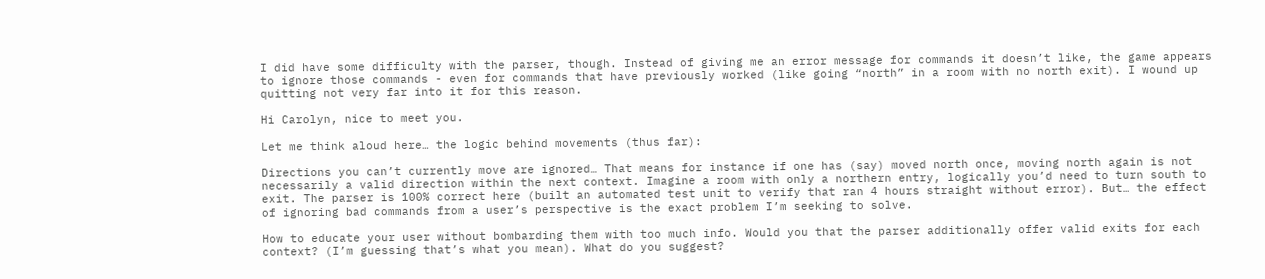I did have some difficulty with the parser, though. Instead of giving me an error message for commands it doesn’t like, the game appears to ignore those commands - even for commands that have previously worked (like going “north” in a room with no north exit). I wound up quitting not very far into it for this reason.

Hi Carolyn, nice to meet you.

Let me think aloud here… the logic behind movements (thus far):

Directions you can’t currently move are ignored… That means for instance if one has (say) moved north once, moving north again is not necessarily a valid direction within the next context. Imagine a room with only a northern entry, logically you’d need to turn south to exit. The parser is 100% correct here (built an automated test unit to verify that ran 4 hours straight without error). But… the effect of ignoring bad commands from a user’s perspective is the exact problem I’m seeking to solve.

How to educate your user without bombarding them with too much info. Would you that the parser additionally offer valid exits for each context? (I’m guessing that’s what you mean). What do you suggest?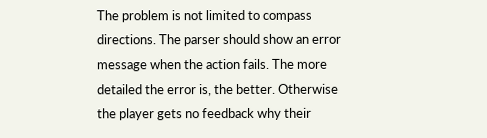The problem is not limited to compass directions. The parser should show an error message when the action fails. The more detailed the error is, the better. Otherwise the player gets no feedback why their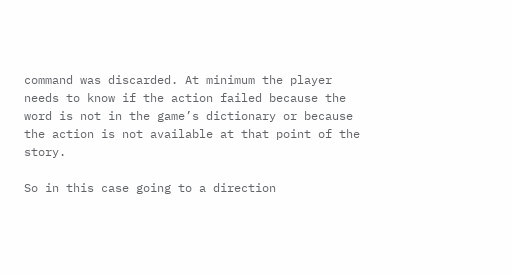command was discarded. At minimum the player needs to know if the action failed because the word is not in the game’s dictionary or because the action is not available at that point of the story.

So in this case going to a direction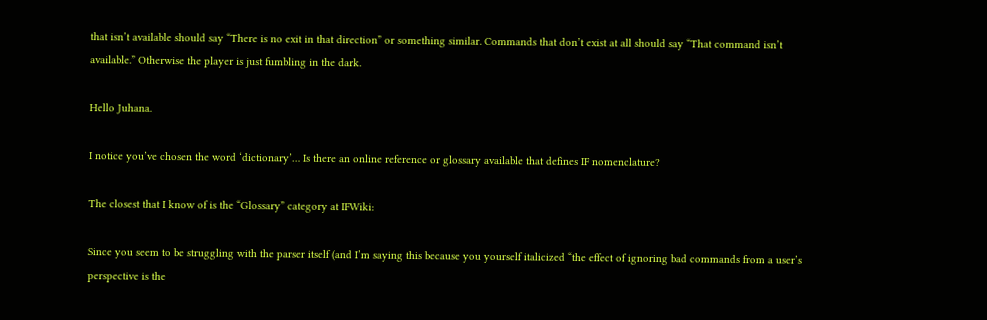that isn’t available should say “There is no exit in that direction” or something similar. Commands that don’t exist at all should say “That command isn’t available.” Otherwise the player is just fumbling in the dark.

Hello Juhana.

I notice you’ve chosen the word ‘dictionary’… Is there an online reference or glossary available that defines IF nomenclature?

The closest that I know of is the “Glossary” category at IFWiki:

Since you seem to be struggling with the parser itself (and I’m saying this because you yourself italicized “the effect of ignoring bad commands from a user’s perspective is the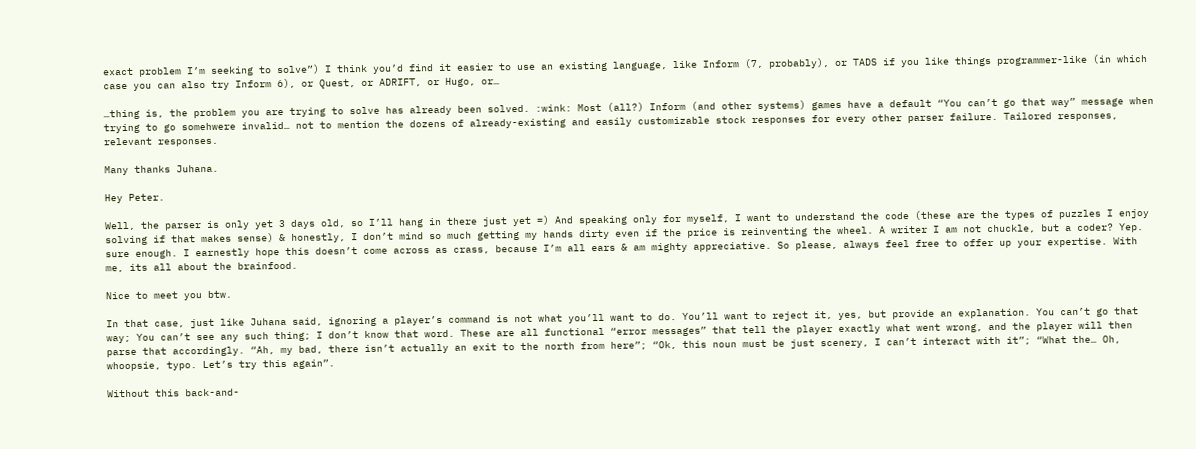exact problem I’m seeking to solve”) I think you’d find it easier to use an existing language, like Inform (7, probably), or TADS if you like things programmer-like (in which case you can also try Inform 6), or Quest, or ADRIFT, or Hugo, or…

…thing is, the problem you are trying to solve has already been solved. :wink: Most (all?) Inform (and other systems) games have a default “You can’t go that way” message when trying to go somehwere invalid… not to mention the dozens of already-existing and easily customizable stock responses for every other parser failure. Tailored responses, relevant responses.

Many thanks Juhana.

Hey Peter.

Well, the parser is only yet 3 days old, so I’ll hang in there just yet =) And speaking only for myself, I want to understand the code (these are the types of puzzles I enjoy solving if that makes sense) & honestly, I don’t mind so much getting my hands dirty even if the price is reinventing the wheel. A writer I am not chuckle, but a coder? Yep. sure enough. I earnestly hope this doesn’t come across as crass, because I’m all ears & am mighty appreciative. So please, always feel free to offer up your expertise. With me, its all about the brainfood.

Nice to meet you btw.

In that case, just like Juhana said, ignoring a player’s command is not what you’ll want to do. You’ll want to reject it, yes, but provide an explanation. You can’t go that way; You can’t see any such thing; I don’t know that word. These are all functional “error messages” that tell the player exactly what went wrong, and the player will then parse that accordingly. “Ah, my bad, there isn’t actually an exit to the north from here”; “Ok, this noun must be just scenery, I can’t interact with it”; “What the… Oh, whoopsie, typo. Let’s try this again”.

Without this back-and-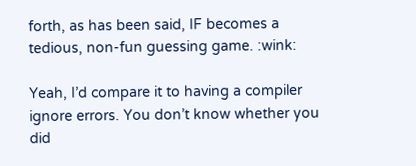forth, as has been said, IF becomes a tedious, non-fun guessing game. :wink:

Yeah, I’d compare it to having a compiler ignore errors. You don’t know whether you did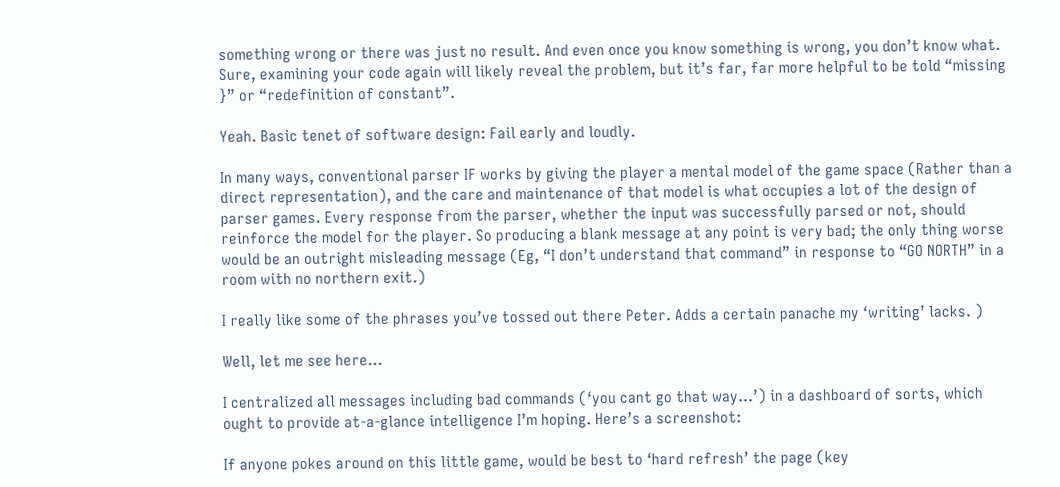something wrong or there was just no result. And even once you know something is wrong, you don’t know what. Sure, examining your code again will likely reveal the problem, but it’s far, far more helpful to be told “missing }” or “redefinition of constant”.

Yeah. Basic tenet of software design: Fail early and loudly.

In many ways, conventional parser IF works by giving the player a mental model of the game space (Rather than a direct representation), and the care and maintenance of that model is what occupies a lot of the design of parser games. Every response from the parser, whether the input was successfully parsed or not, should reinforce the model for the player. So producing a blank message at any point is very bad; the only thing worse would be an outright misleading message (Eg, “I don’t understand that command” in response to “GO NORTH” in a room with no northern exit.)

I really like some of the phrases you’ve tossed out there Peter. Adds a certain panache my ‘writing’ lacks. )

Well, let me see here…

I centralized all messages including bad commands (‘you cant go that way…’) in a dashboard of sorts, which ought to provide at-a-glance intelligence I’m hoping. Here’s a screenshot:

If anyone pokes around on this little game, would be best to ‘hard refresh’ the page (key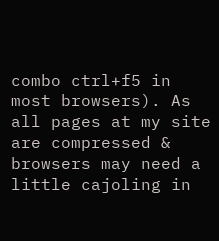combo ctrl+f5 in most browsers). As all pages at my site are compressed & browsers may need a little cajoling in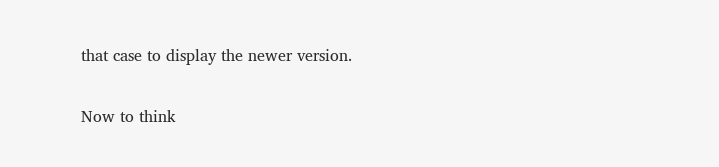that case to display the newer version.

Now to think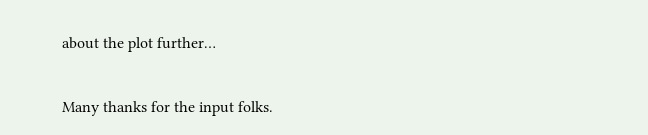about the plot further…

Many thanks for the input folks.